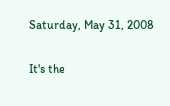Saturday, May 31, 2008

It's the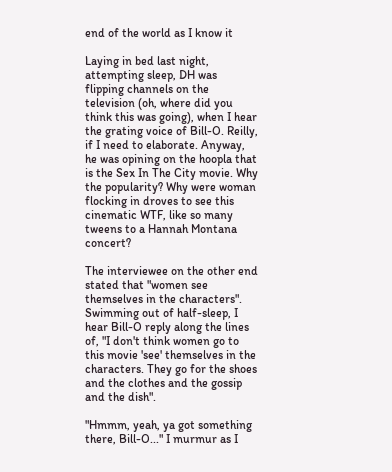end of the world as I know it

Laying in bed last night, attempting sleep, DH was flipping channels on the television (oh, where did you think this was going), when I hear the grating voice of Bill-O. Reilly, if I need to elaborate. Anyway, he was opining on the hoopla that is the Sex In The City movie. Why the popularity? Why were woman flocking in droves to see this cinematic WTF, like so many tweens to a Hannah Montana concert?

The interviewee on the other end stated that "women see themselves in the characters". Swimming out of half-sleep, I hear Bill-O reply along the lines of, "I don't think women go to this movie 'see' themselves in the characters. They go for the shoes and the clothes and the gossip and the dish".

"Hmmm, yeah, ya got something there, Bill-O..." I murmur as I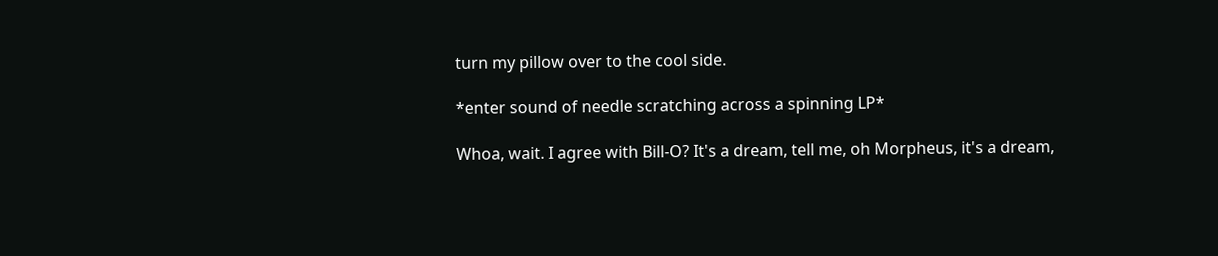turn my pillow over to the cool side.

*enter sound of needle scratching across a spinning LP*

Whoa, wait. I agree with Bill-O? It's a dream, tell me, oh Morpheus, it's a dream,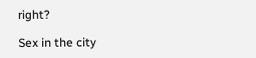right?

Sex in the city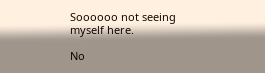Soooooo not seeing myself here.

No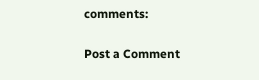comments:

Post a Comment